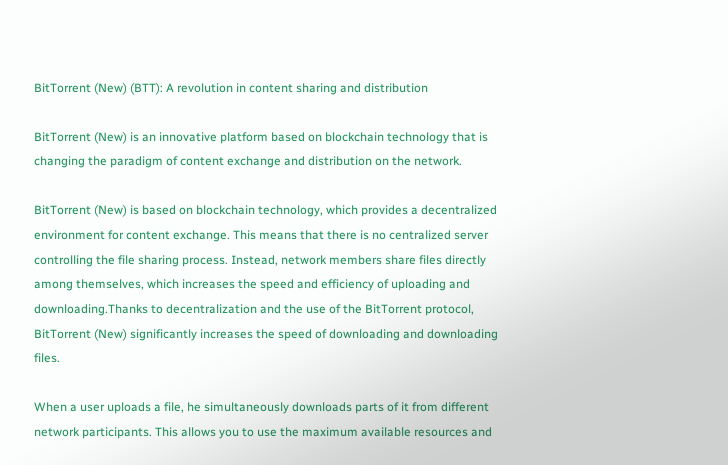BitTorrent (New) (BTT): A revolution in content sharing and distribution

BitTorrent (New) is an innovative platform based on blockchain technology that is changing the paradigm of content exchange and distribution on the network.

BitTorrent (New) is based on blockchain technology, which provides a decentralized environment for content exchange. This means that there is no centralized server controlling the file sharing process. Instead, network members share files directly among themselves, which increases the speed and efficiency of uploading and downloading.Thanks to decentralization and the use of the BitTorrent protocol, BitTorrent (New) significantly increases the speed of downloading and downloading files.

When a user uploads a file, he simultaneously downloads parts of it from different network participants. This allows you to use the maximum available resources and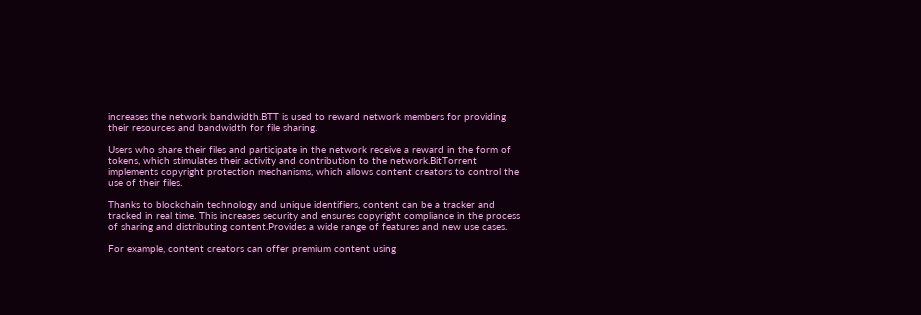increases the network bandwidth.BTT is used to reward network members for providing their resources and bandwidth for file sharing.

Users who share their files and participate in the network receive a reward in the form of tokens, which stimulates their activity and contribution to the network.BitTorrent implements copyright protection mechanisms, which allows content creators to control the use of their files.

Thanks to blockchain technology and unique identifiers, content can be a tracker and tracked in real time. This increases security and ensures copyright compliance in the process of sharing and distributing content.Provides a wide range of features and new use cases.

For example, content creators can offer premium content using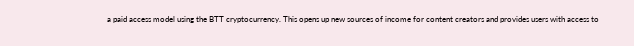a paid access model using the BTT cryptocurrency. This opens up new sources of income for content creators and provides users with access to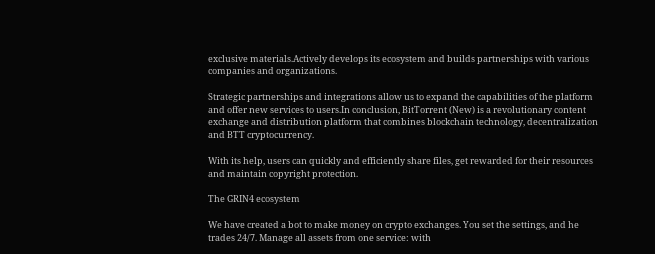exclusive materials.Actively develops its ecosystem and builds partnerships with various companies and organizations.

Strategic partnerships and integrations allow us to expand the capabilities of the platform and offer new services to users.In conclusion, BitTorrent (New) is a revolutionary content exchange and distribution platform that combines blockchain technology, decentralization and BTT cryptocurrency.

With its help, users can quickly and efficiently share files, get rewarded for their resources and maintain copyright protection.

The GRIN4 ecosystem

We have created a bot to make money on crypto exchanges. You set the settings, and he trades 24/7. Manage all assets from one service: with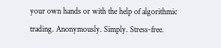your own hands or with the help of algorithmic trading. Anonymously. Simply. Stress-free.